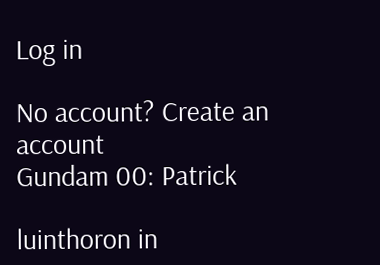Log in

No account? Create an account
Gundam 00: Patrick

luinthoron in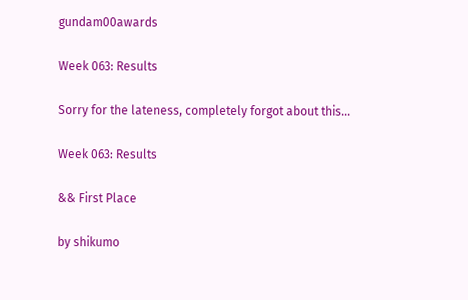gundam00awards

Week 063: Results

Sorry for the lateness, completely forgot about this...

Week 063: Results

&& First Place

by shikumo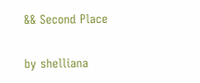&& Second Place

by shelliana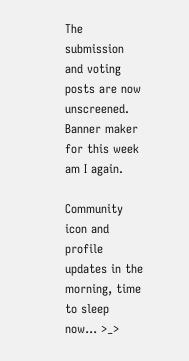The submission and voting posts are now unscreened.
Banner maker for this week am I again.

Community icon and profile updates in the morning, time to sleep now... >_>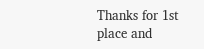Thanks for 1st place and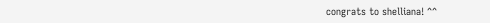congrats to shelliana! ^^